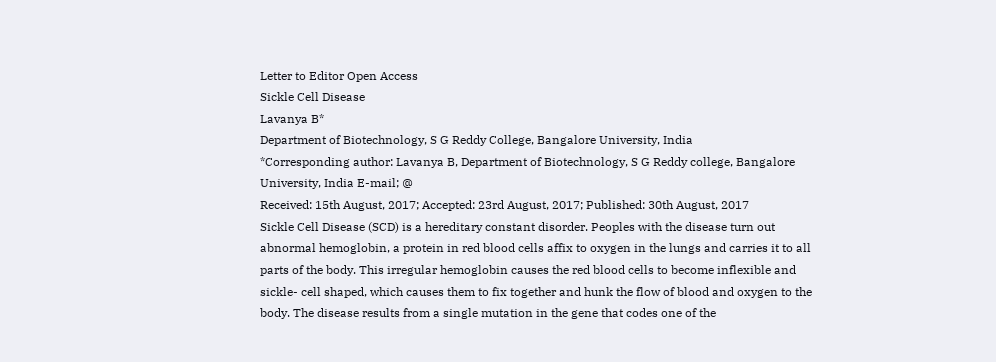Letter to Editor Open Access
Sickle Cell Disease
Lavanya B*
Department of Biotechnology, S G Reddy College, Bangalore University, India
*Corresponding author: Lavanya B, Department of Biotechnology, S G Reddy college, Bangalore University, India E-mail; @
Received: 15th August, 2017; Accepted: 23rd August, 2017; Published: 30th August, 2017
Sickle Cell Disease (SCD) is a hereditary constant disorder. Peoples with the disease turn out abnormal hemoglobin, a protein in red blood cells affix to oxygen in the lungs and carries it to all parts of the body. This irregular hemoglobin causes the red blood cells to become inflexible and sickle- cell shaped, which causes them to fix together and hunk the flow of blood and oxygen to the body. The disease results from a single mutation in the gene that codes one of the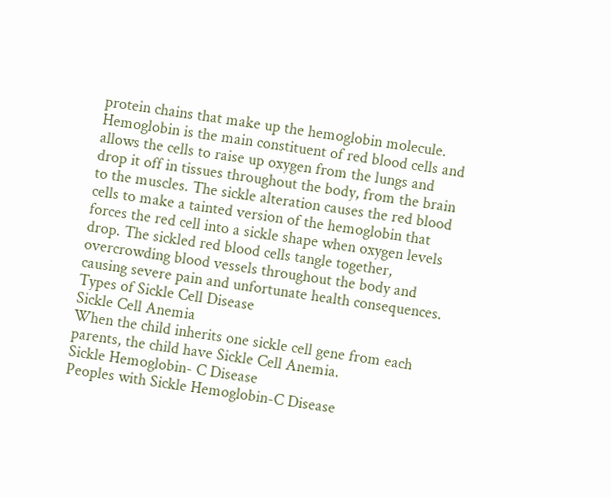protein chains that make up the hemoglobin molecule. Hemoglobin is the main constituent of red blood cells and allows the cells to raise up oxygen from the lungs and drop it off in tissues throughout the body, from the brain to the muscles. The sickle alteration causes the red blood cells to make a tainted version of the hemoglobin that forces the red cell into a sickle shape when oxygen levels drop. The sickled red blood cells tangle together, overcrowding blood vessels throughout the body and causing severe pain and unfortunate health consequences.
Types of Sickle Cell Disease
Sickle Cell Anemia
When the child inherits one sickle cell gene from each parents, the child have Sickle Cell Anemia.
Sickle Hemoglobin- C Disease
Peoples with Sickle Hemoglobin-C Disease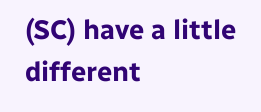(SC) have a little different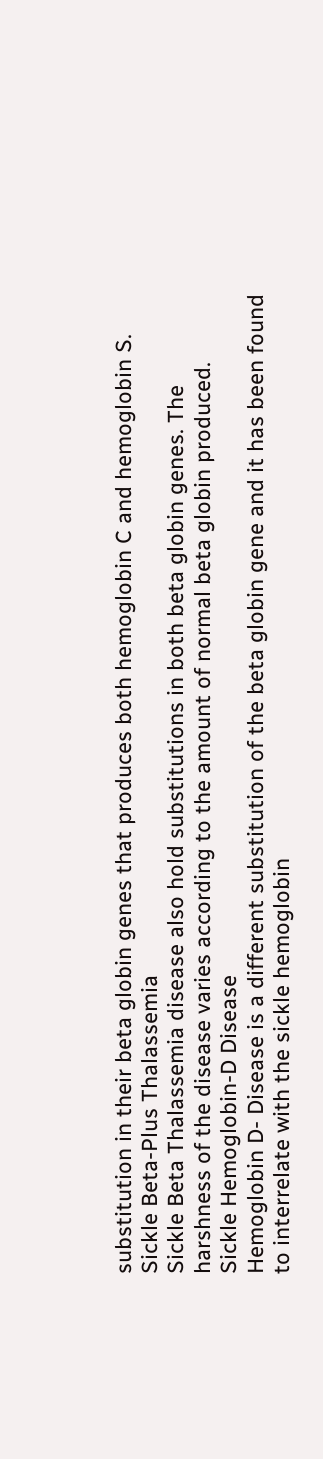substitution in their beta globin genes that produces both hemoglobin C and hemoglobin S.
Sickle Beta-Plus Thalassemia
Sickle Beta Thalassemia disease also hold substitutions in both beta globin genes. The harshness of the disease varies according to the amount of normal beta globin produced.
Sickle Hemoglobin-D Disease
Hemoglobin D- Disease is a different substitution of the beta globin gene and it has been found to interrelate with the sickle hemoglobin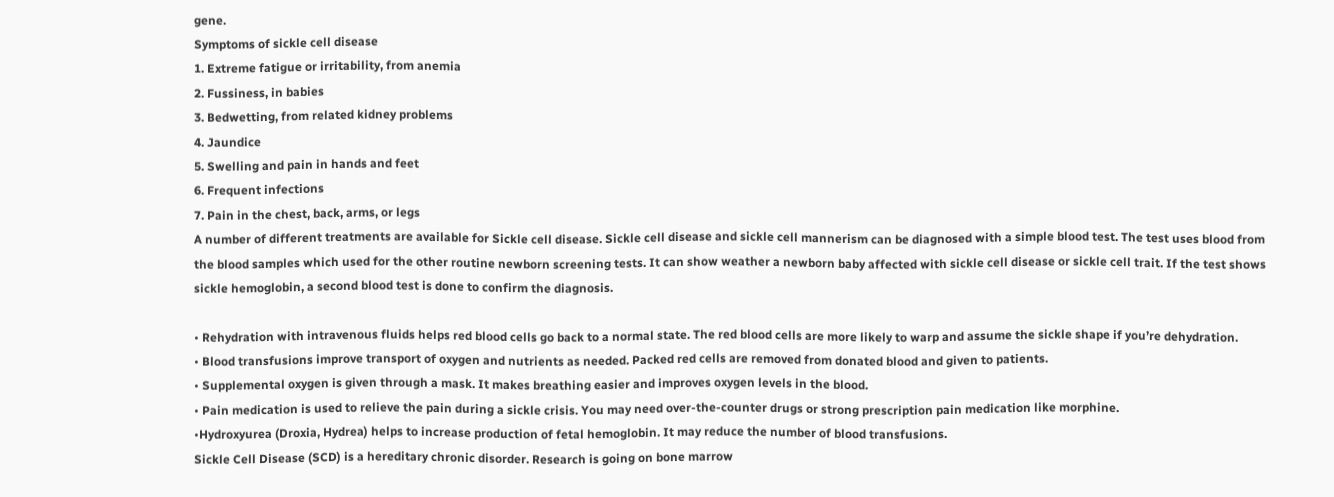gene.
Symptoms of sickle cell disease
1. Extreme fatigue or irritability, from anemia
2. Fussiness, in babies
3. Bedwetting, from related kidney problems
4. Jaundice
5. Swelling and pain in hands and feet
6. Frequent infections
7. Pain in the chest, back, arms, or legs
A number of different treatments are available for Sickle cell disease. Sickle cell disease and sickle cell mannerism can be diagnosed with a simple blood test. The test uses blood from the blood samples which used for the other routine newborn screening tests. It can show weather a newborn baby affected with sickle cell disease or sickle cell trait. If the test shows sickle hemoglobin, a second blood test is done to confirm the diagnosis.

• Rehydration with intravenous fluids helps red blood cells go back to a normal state. The red blood cells are more likely to warp and assume the sickle shape if you’re dehydration.
• Blood transfusions improve transport of oxygen and nutrients as needed. Packed red cells are removed from donated blood and given to patients.
• Supplemental oxygen is given through a mask. It makes breathing easier and improves oxygen levels in the blood.
• Pain medication is used to relieve the pain during a sickle crisis. You may need over-the-counter drugs or strong prescription pain medication like morphine.
•Hydroxyurea (Droxia, Hydrea) helps to increase production of fetal hemoglobin. It may reduce the number of blood transfusions.
Sickle Cell Disease (SCD) is a hereditary chronic disorder. Research is going on bone marrow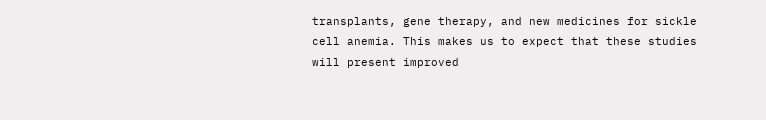transplants, gene therapy, and new medicines for sickle cell anemia. This makes us to expect that these studies will present improved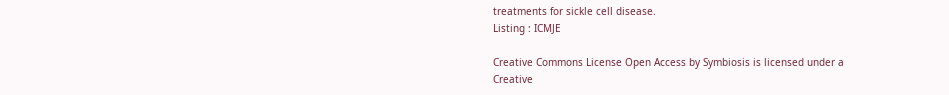treatments for sickle cell disease.
Listing : ICMJE

Creative Commons License Open Access by Symbiosis is licensed under a Creative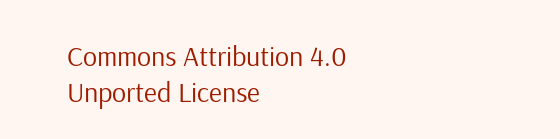Commons Attribution 4.0 Unported License